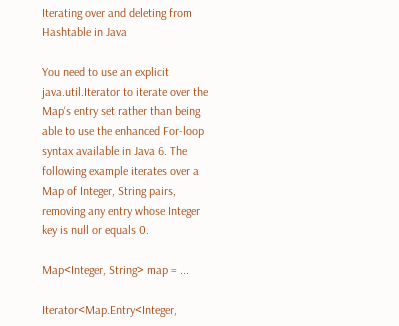Iterating over and deleting from Hashtable in Java

You need to use an explicit java.util.Iterator to iterate over the Map‘s entry set rather than being able to use the enhanced For-loop syntax available in Java 6. The following example iterates over a Map of Integer, String pairs, removing any entry whose Integer key is null or equals 0.

Map<Integer, String> map = ...

Iterator<Map.Entry<Integer,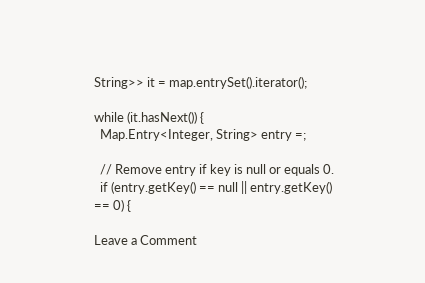String>> it = map.entrySet().iterator();

while (it.hasNext()) {
  Map.Entry<Integer, String> entry =;

  // Remove entry if key is null or equals 0.
  if (entry.getKey() == null || entry.getKey() == 0) {

Leave a Comment